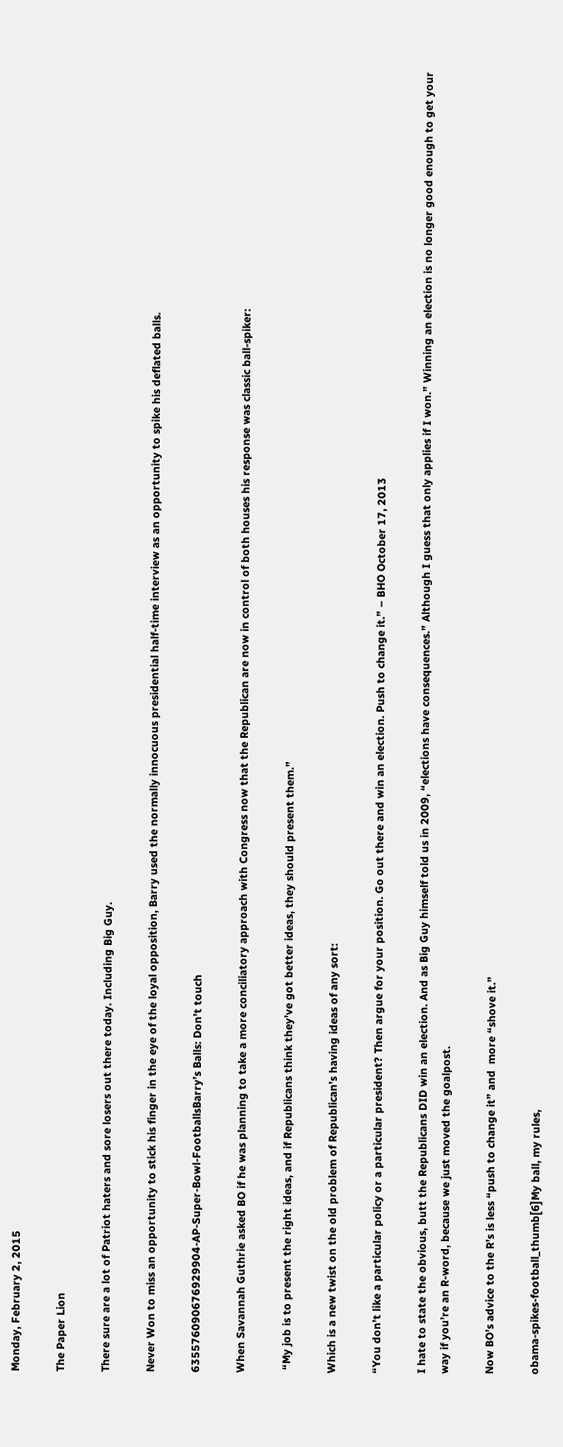Monday, February 2, 2015

The Paper Lion

There sure are a lot of Patriot haters and sore losers out there today. Including Big Guy.

Never Won to miss an opportunity to stick his finger in the eye of the loyal opposition, Barry used the normally innocuous presidential half-time interview as an opportunity to spike his deflated balls.

635576090676929904-AP-Super-Bowl-FootballsBarry’s Balls: Don’t touch

When Savannah Guthrie asked BO if he was planning to take a more conciliatory approach with Congress now that the Republican are now in control of both houses his response was classic ball-spiker:

 “My job is to present the right ideas, and if Republicans think they’ve got better ideas, they should present them.”

Which is a new twist on the old problem of Republican’s having ideas of any sort:

“You don’t like a particular policy or a particular president? Then argue for your position. Go out there and win an election. Push to change it.” – BHO October 17, 2013

I hate to state the obvious, butt the Republicans DID win an election. And as Big Guy himself told us in 2009, “elections have consequences.” Although I guess that only applies if I won.” Winning an election is no longer good enough to get your way if you’re an R-word, because we just moved the goalpost.

Now BO’s advice to the R’s is less “push to change it” and  more “shove it.”

obama-spikes-football_thumb[6]My ball, my rules,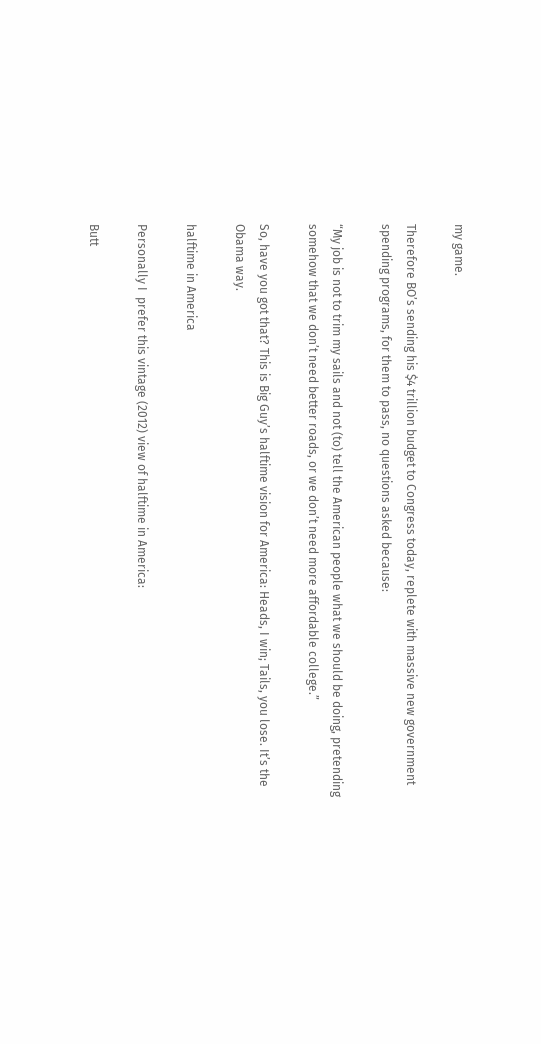my game.

Therefore BO’s sending his $4 trillion budget to Congress today, replete with massive new government spending programs, for them to pass, no questions asked because:

“My job is not to trim my sails and not (to) tell the American people what we should be doing, pretending somehow that we don’t need better roads, or we don’t need more affordable college.”

So, have you got that? This is Big Guy’s halftime vision for America: Heads, I win; Tails, you lose. It’s the Obama way.

halftime in America

Personally I  prefer this vintage (2012) view of halftime in America:

Butt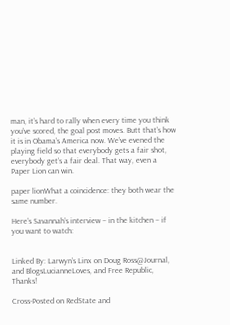man, it’s hard to rally when every time you think you’ve scored, the goal post moves. Butt that’s how it is in Obama’s America now. We’ve evened the playing field so that everybody gets a fair shot, everybody get’s a fair deal. That way, even a Paper Lion can win.

paper lionWhat a coincidence: they both wear the same number.

Here’s Savannah’s interview – in the kitchen – if you want to watch:


Linked By: Larwyn’s Linx on Doug Ross@Journal, and BlogsLucianneLoves, and Free Republic, Thanks!

Cross-Posted on RedState and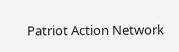Patriot Action Network